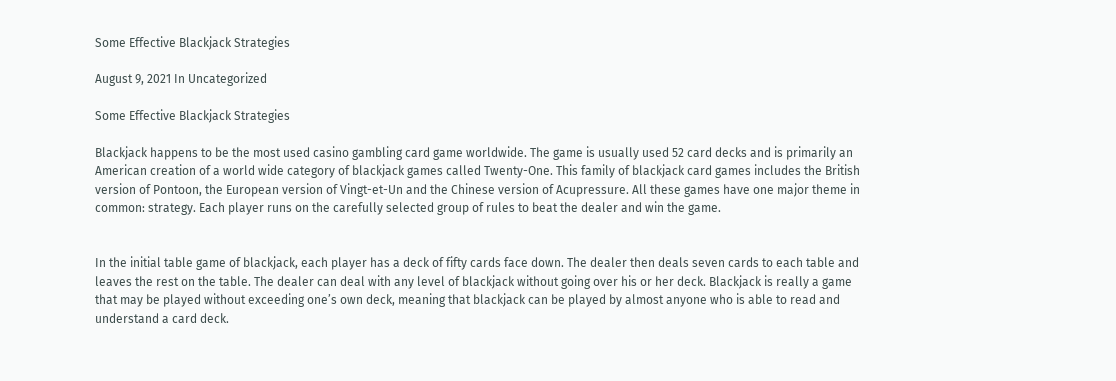Some Effective Blackjack Strategies

August 9, 2021 In Uncategorized

Some Effective Blackjack Strategies

Blackjack happens to be the most used casino gambling card game worldwide. The game is usually used 52 card decks and is primarily an American creation of a world wide category of blackjack games called Twenty-One. This family of blackjack card games includes the British version of Pontoon, the European version of Vingt-et-Un and the Chinese version of Acupressure. All these games have one major theme in common: strategy. Each player runs on the carefully selected group of rules to beat the dealer and win the game.


In the initial table game of blackjack, each player has a deck of fifty cards face down. The dealer then deals seven cards to each table and leaves the rest on the table. The dealer can deal with any level of blackjack without going over his or her deck. Blackjack is really a game that may be played without exceeding one’s own deck, meaning that blackjack can be played by almost anyone who is able to read and understand a card deck.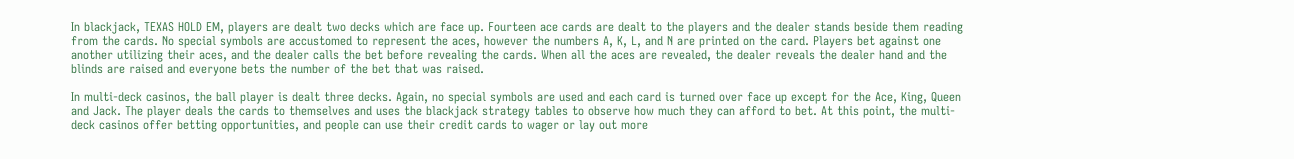In blackjack, TEXAS HOLD EM, players are dealt two decks which are face up. Fourteen ace cards are dealt to the players and the dealer stands beside them reading from the cards. No special symbols are accustomed to represent the aces, however the numbers A, K, L, and N are printed on the card. Players bet against one another utilizing their aces, and the dealer calls the bet before revealing the cards. When all the aces are revealed, the dealer reveals the dealer hand and the blinds are raised and everyone bets the number of the bet that was raised.

In multi-deck casinos, the ball player is dealt three decks. Again, no special symbols are used and each card is turned over face up except for the Ace, King, Queen and Jack. The player deals the cards to themselves and uses the blackjack strategy tables to observe how much they can afford to bet. At this point, the multi-deck casinos offer betting opportunities, and people can use their credit cards to wager or lay out more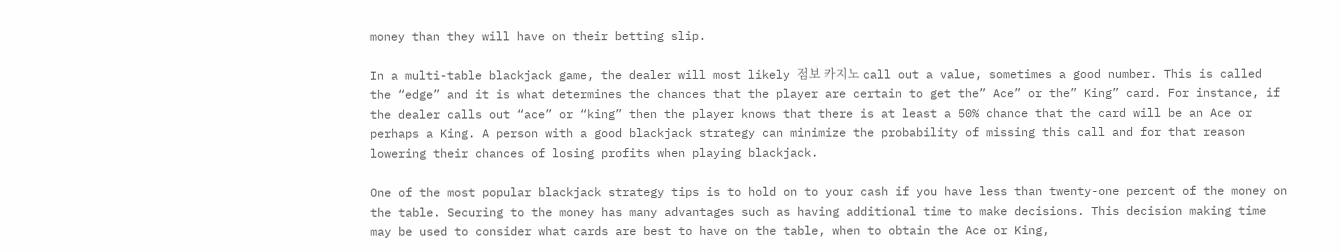money than they will have on their betting slip.

In a multi-table blackjack game, the dealer will most likely 점보 카지노 call out a value, sometimes a good number. This is called the “edge” and it is what determines the chances that the player are certain to get the” Ace” or the” King” card. For instance, if the dealer calls out “ace” or “king” then the player knows that there is at least a 50% chance that the card will be an Ace or perhaps a King. A person with a good blackjack strategy can minimize the probability of missing this call and for that reason lowering their chances of losing profits when playing blackjack.

One of the most popular blackjack strategy tips is to hold on to your cash if you have less than twenty-one percent of the money on the table. Securing to the money has many advantages such as having additional time to make decisions. This decision making time may be used to consider what cards are best to have on the table, when to obtain the Ace or King,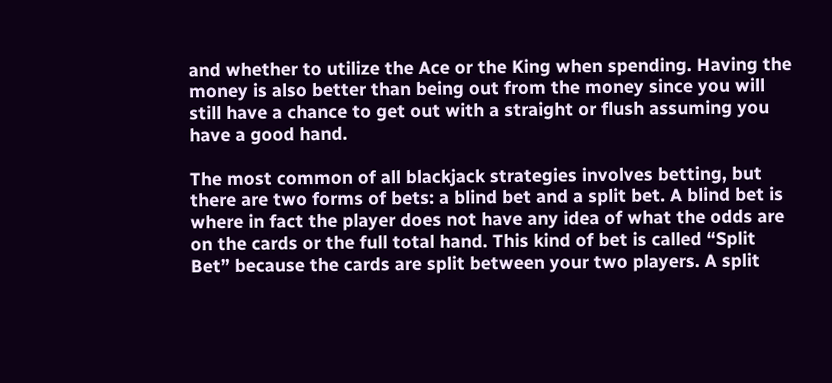and whether to utilize the Ace or the King when spending. Having the money is also better than being out from the money since you will still have a chance to get out with a straight or flush assuming you have a good hand.

The most common of all blackjack strategies involves betting, but there are two forms of bets: a blind bet and a split bet. A blind bet is where in fact the player does not have any idea of what the odds are on the cards or the full total hand. This kind of bet is called “Split Bet” because the cards are split between your two players. A split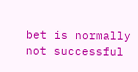bet is normally not successful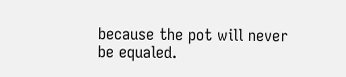because the pot will never be equaled.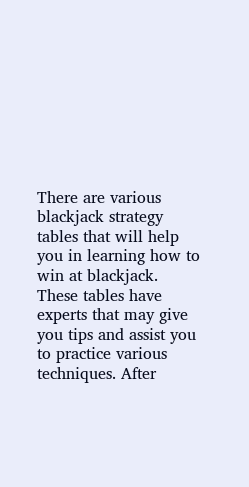There are various blackjack strategy tables that will help you in learning how to win at blackjack. These tables have experts that may give you tips and assist you to practice various techniques. After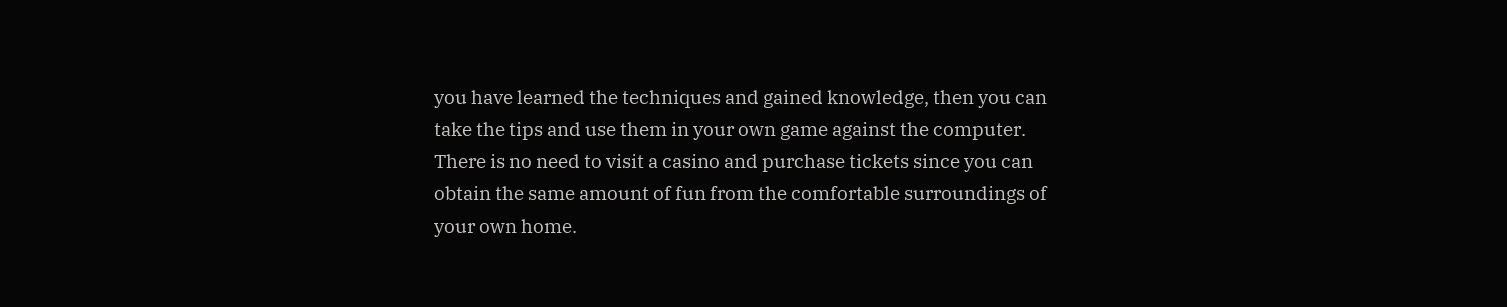you have learned the techniques and gained knowledge, then you can take the tips and use them in your own game against the computer. There is no need to visit a casino and purchase tickets since you can obtain the same amount of fun from the comfortable surroundings of your own home.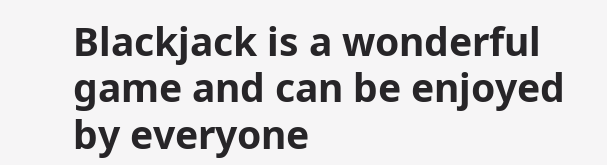Blackjack is a wonderful game and can be enjoyed by everyone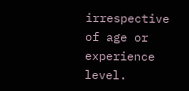irrespective of age or experience level.